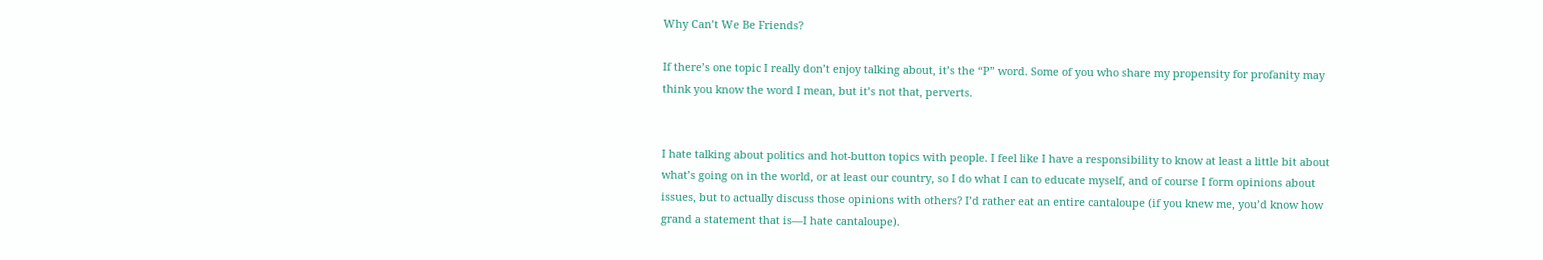Why Can’t We Be Friends?

If there’s one topic I really don’t enjoy talking about, it’s the “P” word. Some of you who share my propensity for profanity may think you know the word I mean, but it’s not that, perverts.


I hate talking about politics and hot-button topics with people. I feel like I have a responsibility to know at least a little bit about what’s going on in the world, or at least our country, so I do what I can to educate myself, and of course I form opinions about issues, but to actually discuss those opinions with others? I’d rather eat an entire cantaloupe (if you knew me, you’d know how grand a statement that is—I hate cantaloupe).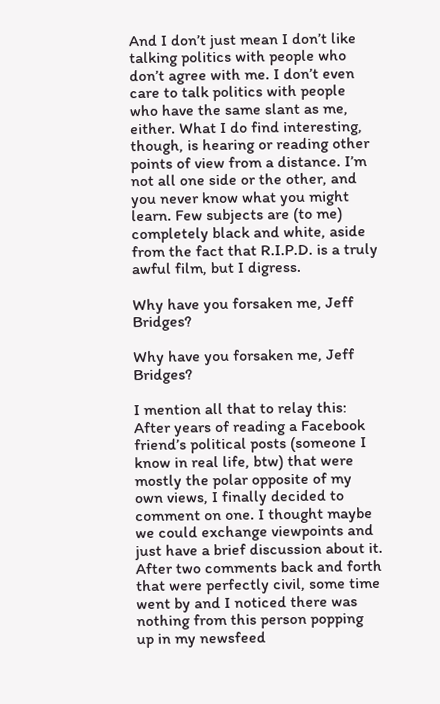And I don’t just mean I don’t like talking politics with people who don’t agree with me. I don’t even care to talk politics with people who have the same slant as me, either. What I do find interesting, though, is hearing or reading other points of view from a distance. I’m not all one side or the other, and you never know what you might learn. Few subjects are (to me) completely black and white, aside from the fact that R.I.P.D. is a truly awful film, but I digress.

Why have you forsaken me, Jeff Bridges?

Why have you forsaken me, Jeff Bridges?

I mention all that to relay this: After years of reading a Facebook friend’s political posts (someone I know in real life, btw) that were mostly the polar opposite of my own views, I finally decided to comment on one. I thought maybe we could exchange viewpoints and just have a brief discussion about it. After two comments back and forth that were perfectly civil, some time went by and I noticed there was nothing from this person popping up in my newsfeed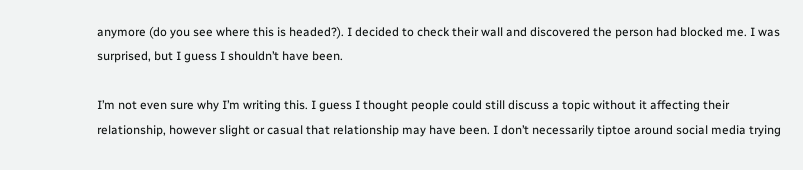anymore (do you see where this is headed?). I decided to check their wall and discovered the person had blocked me. I was surprised, but I guess I shouldn’t have been.

I’m not even sure why I’m writing this. I guess I thought people could still discuss a topic without it affecting their relationship, however slight or casual that relationship may have been. I don’t necessarily tiptoe around social media trying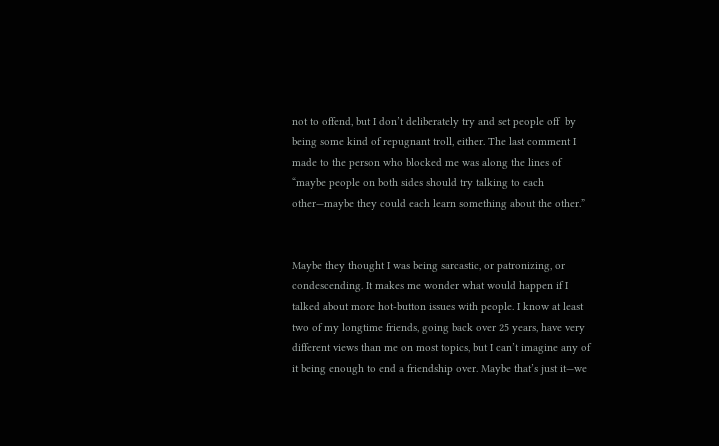not to offend, but I don’t deliberately try and set people off  by being some kind of repugnant troll, either. The last comment I made to the person who blocked me was along the lines of “maybe people on both sides should try talking to each other—maybe they could each learn something about the other.”


Maybe they thought I was being sarcastic, or patronizing, or condescending. It makes me wonder what would happen if I talked about more hot-button issues with people. I know at least two of my longtime friends, going back over 25 years, have very different views than me on most topics, but I can’t imagine any of it being enough to end a friendship over. Maybe that’s just it—we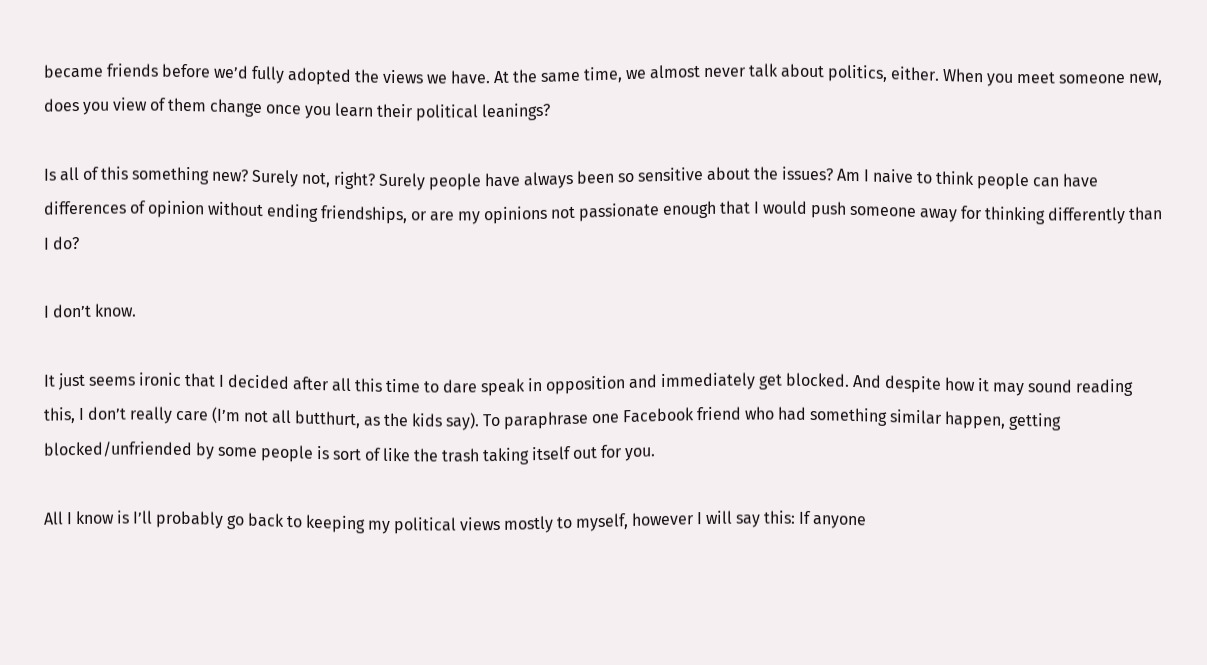became friends before we’d fully adopted the views we have. At the same time, we almost never talk about politics, either. When you meet someone new, does you view of them change once you learn their political leanings?

Is all of this something new? Surely not, right? Surely people have always been so sensitive about the issues? Am I naive to think people can have differences of opinion without ending friendships, or are my opinions not passionate enough that I would push someone away for thinking differently than I do?

I don’t know.

It just seems ironic that I decided after all this time to dare speak in opposition and immediately get blocked. And despite how it may sound reading this, I don’t really care (I’m not all butthurt, as the kids say). To paraphrase one Facebook friend who had something similar happen, getting blocked/unfriended by some people is sort of like the trash taking itself out for you.

All I know is I’ll probably go back to keeping my political views mostly to myself, however I will say this: If anyone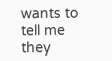wants to tell me they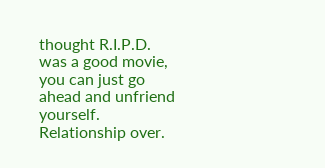thought R.I.P.D. was a good movie, you can just go ahead and unfriend yourself. Relationship over.